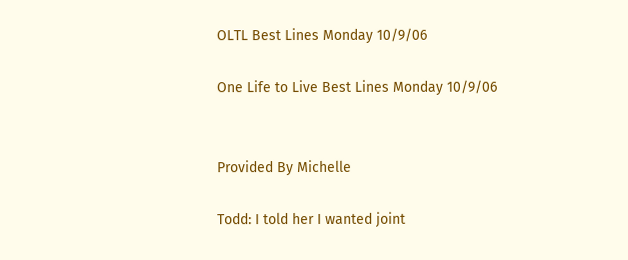OLTL Best Lines Monday 10/9/06

One Life to Live Best Lines Monday 10/9/06


Provided By Michelle

Todd: I told her I wanted joint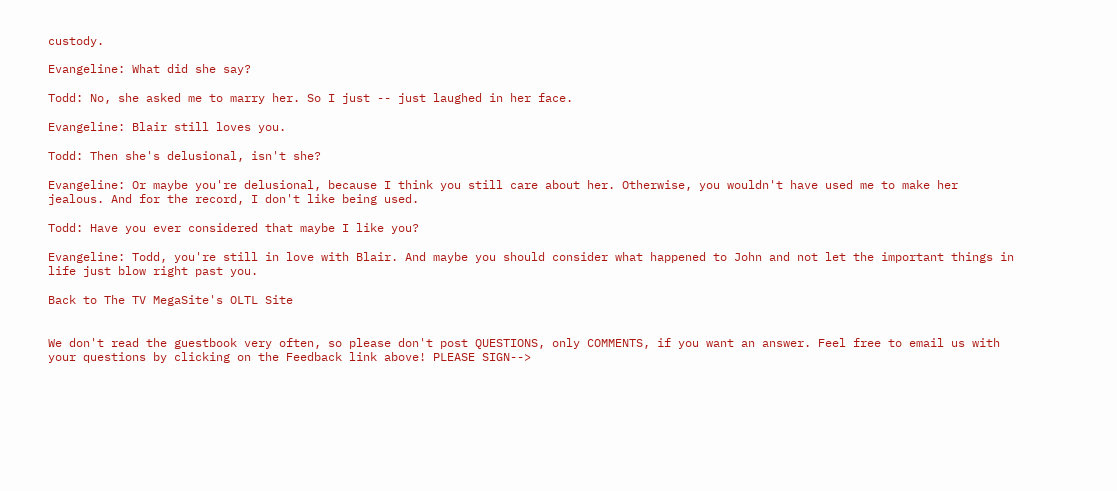custody.

Evangeline: What did she say?

Todd: No, she asked me to marry her. So I just -- just laughed in her face.

Evangeline: Blair still loves you.

Todd: Then she's delusional, isn't she?

Evangeline: Or maybe you're delusional, because I think you still care about her. Otherwise, you wouldn't have used me to make her jealous. And for the record, I don't like being used.

Todd: Have you ever considered that maybe I like you?

Evangeline: Todd, you're still in love with Blair. And maybe you should consider what happened to John and not let the important things in life just blow right past you.

Back to The TV MegaSite's OLTL Site


We don't read the guestbook very often, so please don't post QUESTIONS, only COMMENTS, if you want an answer. Feel free to email us with your questions by clicking on the Feedback link above! PLEASE SIGN-->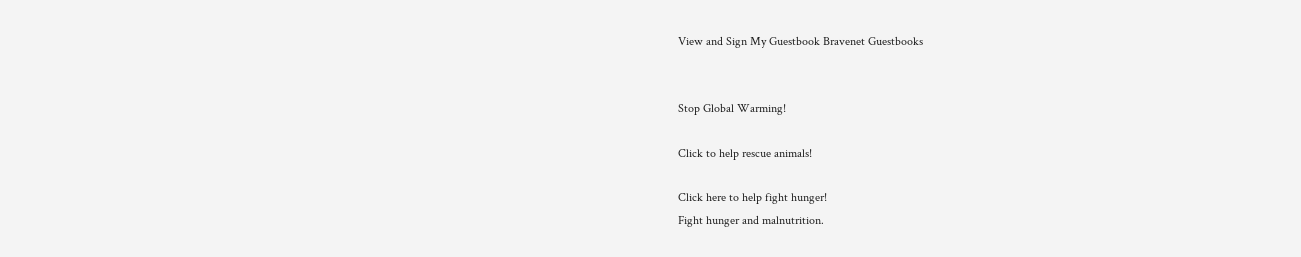View and Sign My Guestbook Bravenet Guestbooks


Stop Global Warming!

Click to help rescue animals!

Click here to help fight hunger!
Fight hunger and malnutrition.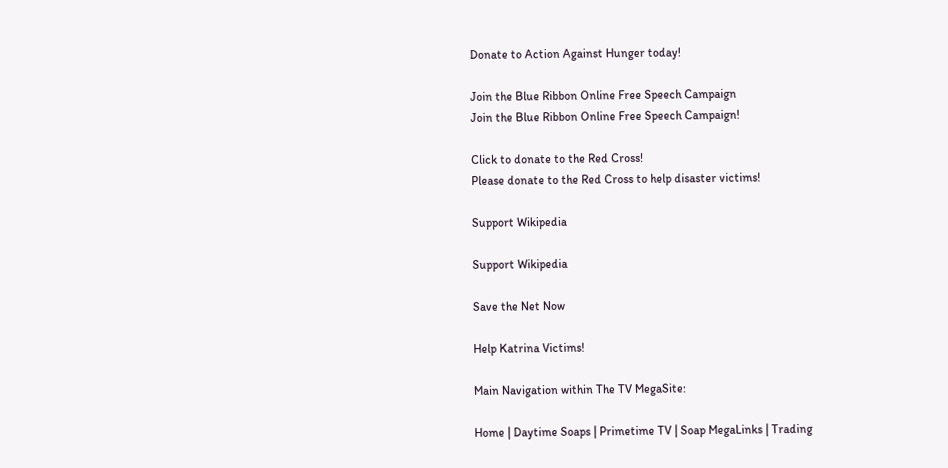Donate to Action Against Hunger today!

Join the Blue Ribbon Online Free Speech Campaign
Join the Blue Ribbon Online Free Speech Campaign!

Click to donate to the Red Cross!
Please donate to the Red Cross to help disaster victims!

Support Wikipedia

Support Wikipedia

Save the Net Now

Help Katrina Victims!

Main Navigation within The TV MegaSite:

Home | Daytime Soaps | Primetime TV | Soap MegaLinks | Trading